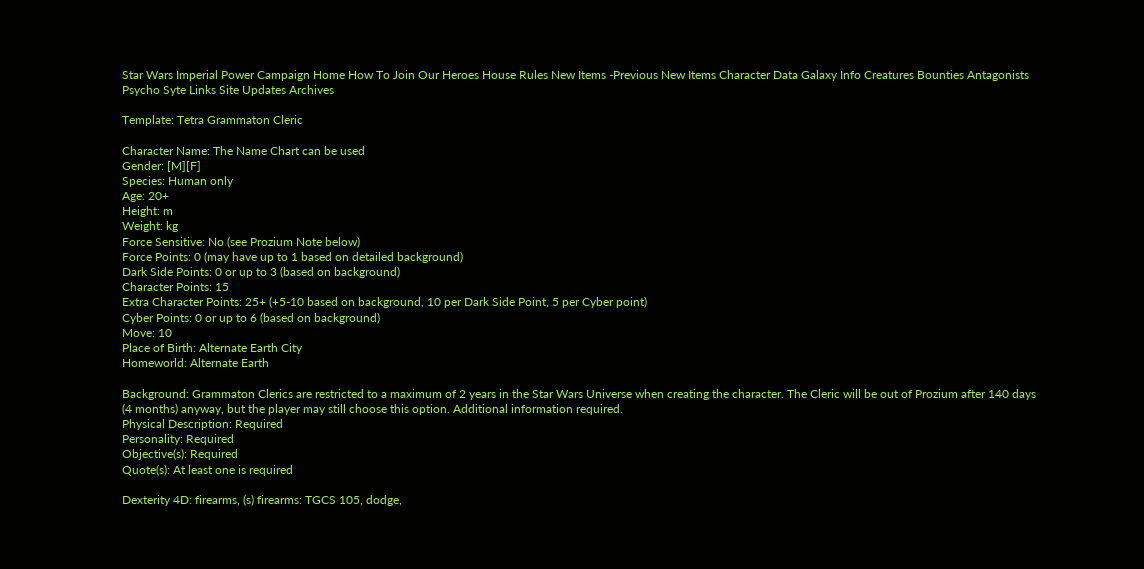Star Wars Imperial Power Campaign Home How To Join Our Heroes House Rules New Items -Previous New Items Character Data Galaxy Info Creatures Bounties Antagonists Psycho Syte Links Site Updates Archives

Template: Tetra Grammaton Cleric

Character Name: The Name Chart can be used
Gender: [M][F]
Species: Human only
Age: 20+
Height: m
Weight: kg
Force Sensitive: No (see Prozium Note below)
Force Points: 0 (may have up to 1 based on detailed background)
Dark Side Points: 0 or up to 3 (based on background)
Character Points: 15
Extra Character Points: 25+ (+5-10 based on background, 10 per Dark Side Point, 5 per Cyber point)
Cyber Points: 0 or up to 6 (based on background)
Move: 10
Place of Birth: Alternate Earth City
Homeworld: Alternate Earth

Background: Grammaton Clerics are restricted to a maximum of 2 years in the Star Wars Universe when creating the character. The Cleric will be out of Prozium after 140 days (4 months) anyway, but the player may still choose this option. Additional information required.
Physical Description: Required
Personality: Required
Objective(s): Required
Quote(s): At least one is required

Dexterity 4D: firearms, (s) firearms: TGCS 105, dodge,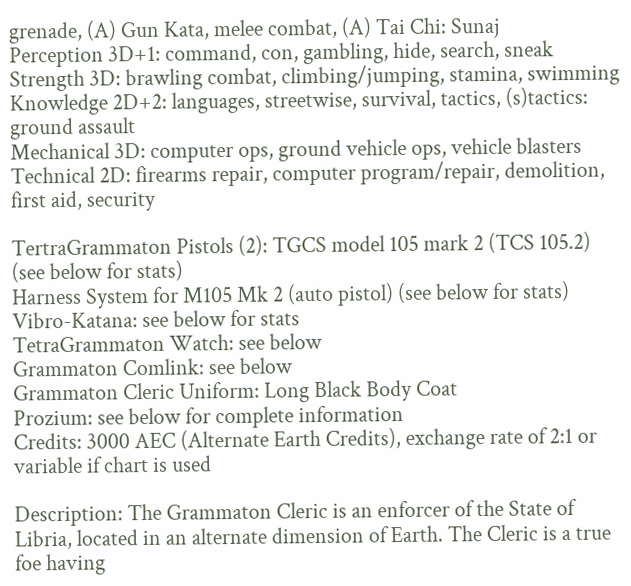grenade, (A) Gun Kata, melee combat, (A) Tai Chi: Sunaj
Perception 3D+1: command, con, gambling, hide, search, sneak
Strength 3D: brawling combat, climbing/jumping, stamina, swimming
Knowledge 2D+2: languages, streetwise, survival, tactics, (s)tactics: ground assault
Mechanical 3D: computer ops, ground vehicle ops, vehicle blasters
Technical 2D: firearms repair, computer program/repair, demolition, first aid, security

TertraGrammaton Pistols (2): TGCS model 105 mark 2 (TCS 105.2) (see below for stats)
Harness System for M105 Mk 2 (auto pistol) (see below for stats)
Vibro-Katana: see below for stats
TetraGrammaton Watch: see below
Grammaton Comlink: see below
Grammaton Cleric Uniform: Long Black Body Coat
Prozium: see below for complete information
Credits: 3000 AEC (Alternate Earth Credits), exchange rate of 2:1 or variable if chart is used

Description: The Grammaton Cleric is an enforcer of the State of Libria, located in an alternate dimension of Earth. The Cleric is a true foe having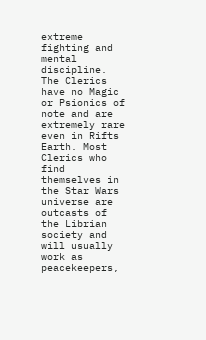extreme fighting and mental discipline. The Clerics have no Magic or Psionics of note and are extremely rare even in Rifts Earth. Most Clerics who find themselves in the Star Wars universe are outcasts of the Librian society and will usually work as peacekeepers,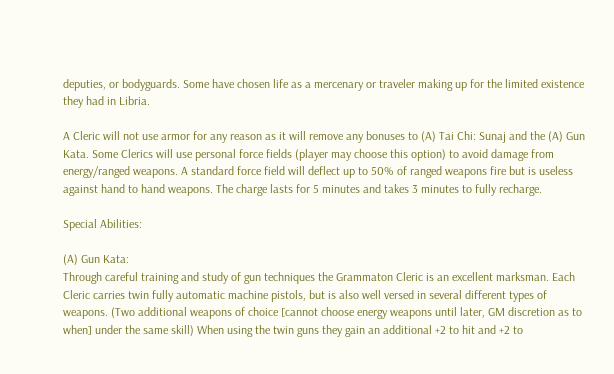deputies, or bodyguards. Some have chosen life as a mercenary or traveler making up for the limited existence they had in Libria.

A Cleric will not use armor for any reason as it will remove any bonuses to (A) Tai Chi: Sunaj and the (A) Gun Kata. Some Clerics will use personal force fields (player may choose this option) to avoid damage from energy/ranged weapons. A standard force field will deflect up to 50% of ranged weapons fire but is useless against hand to hand weapons. The charge lasts for 5 minutes and takes 3 minutes to fully recharge.

Special Abilities:

(A) Gun Kata:
Through careful training and study of gun techniques the Grammaton Cleric is an excellent marksman. Each Cleric carries twin fully automatic machine pistols, but is also well versed in several different types of weapons. (Two additional weapons of choice [cannot choose energy weapons until later, GM discretion as to when] under the same skill) When using the twin guns they gain an additional +2 to hit and +2 to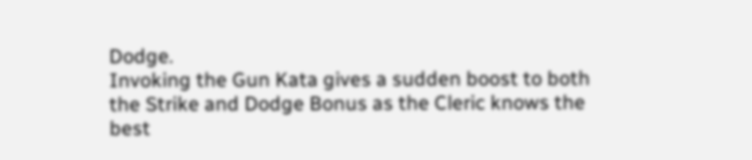Dodge.
Invoking the Gun Kata gives a sudden boost to both the Strike and Dodge Bonus as the Cleric knows the best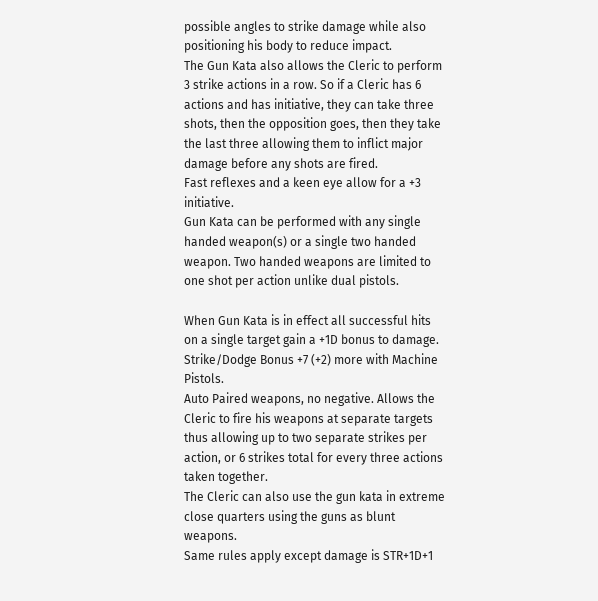possible angles to strike damage while also positioning his body to reduce impact.
The Gun Kata also allows the Cleric to perform 3 strike actions in a row. So if a Cleric has 6 actions and has initiative, they can take three shots, then the opposition goes, then they take the last three allowing them to inflict major damage before any shots are fired.
Fast reflexes and a keen eye allow for a +3 initiative.
Gun Kata can be performed with any single handed weapon(s) or a single two handed weapon. Two handed weapons are limited to one shot per action unlike dual pistols.

When Gun Kata is in effect all successful hits on a single target gain a +1D bonus to damage.
Strike/Dodge Bonus +7 (+2) more with Machine Pistols.
Auto Paired weapons, no negative. Allows the Cleric to fire his weapons at separate targets thus allowing up to two separate strikes per action, or 6 strikes total for every three actions taken together.
The Cleric can also use the gun kata in extreme close quarters using the guns as blunt weapons.
Same rules apply except damage is STR+1D+1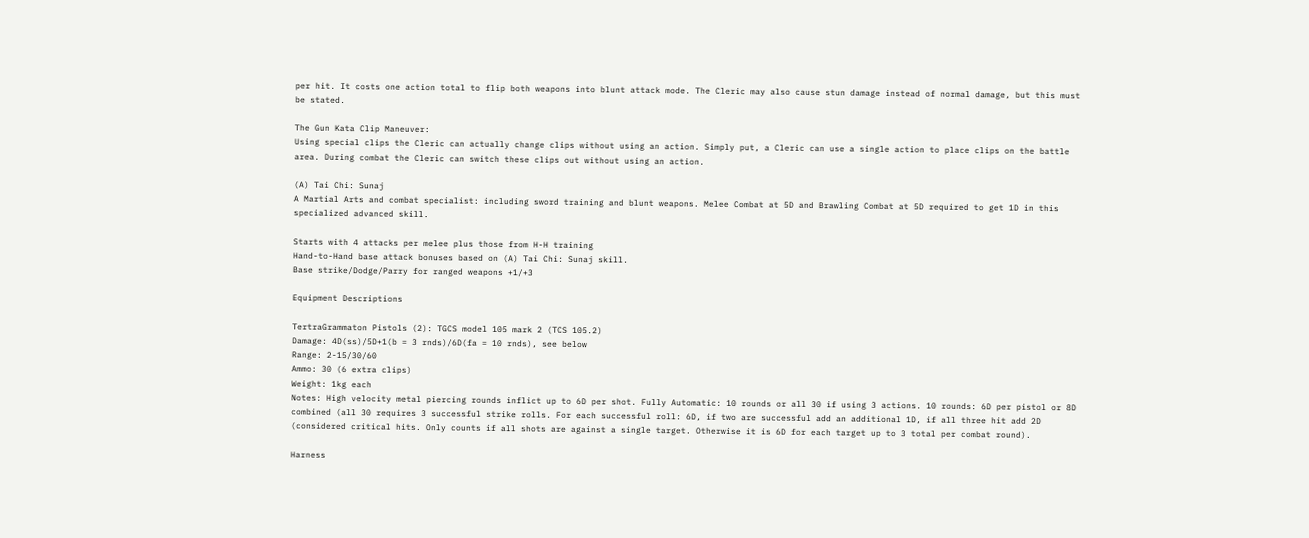per hit. It costs one action total to flip both weapons into blunt attack mode. The Cleric may also cause stun damage instead of normal damage, but this must be stated.

The Gun Kata Clip Maneuver:
Using special clips the Cleric can actually change clips without using an action. Simply put, a Cleric can use a single action to place clips on the battle area. During combat the Cleric can switch these clips out without using an action.

(A) Tai Chi: Sunaj
A Martial Arts and combat specialist: including sword training and blunt weapons. Melee Combat at 5D and Brawling Combat at 5D required to get 1D in this specialized advanced skill.

Starts with 4 attacks per melee plus those from H-H training
Hand-to-Hand base attack bonuses based on (A) Tai Chi: Sunaj skill.
Base strike/Dodge/Parry for ranged weapons +1/+3

Equipment Descriptions

TertraGrammaton Pistols (2): TGCS model 105 mark 2 (TCS 105.2)
Damage: 4D(ss)/5D+1(b = 3 rnds)/6D(fa = 10 rnds), see below
Range: 2-15/30/60
Ammo: 30 (6 extra clips)
Weight: 1kg each
Notes: High velocity metal piercing rounds inflict up to 6D per shot. Fully Automatic: 10 rounds or all 30 if using 3 actions. 10 rounds: 6D per pistol or 8D combined (all 30 requires 3 successful strike rolls. For each successful roll: 6D, if two are successful add an additional 1D, if all three hit add 2D (considered critical hits. Only counts if all shots are against a single target. Otherwise it is 6D for each target up to 3 total per combat round).

Harness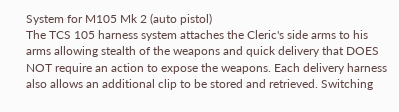System for M105 Mk 2 (auto pistol)
The TCS 105 harness system attaches the Cleric's side arms to his arms allowing stealth of the weapons and quick delivery that DOES NOT require an action to expose the weapons. Each delivery harness also allows an additional clip to be stored and retrieved. Switching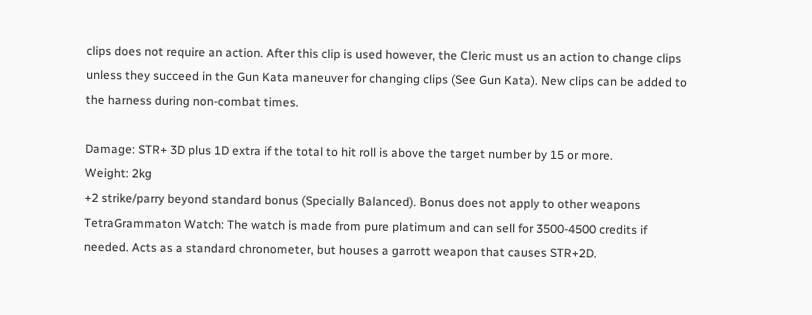clips does not require an action. After this clip is used however, the Cleric must us an action to change clips unless they succeed in the Gun Kata maneuver for changing clips (See Gun Kata). New clips can be added to the harness during non-combat times.

Damage: STR+ 3D plus 1D extra if the total to hit roll is above the target number by 15 or more.
Weight: 2kg
+2 strike/parry beyond standard bonus (Specially Balanced). Bonus does not apply to other weapons
TetraGrammaton Watch: The watch is made from pure platimum and can sell for 3500-4500 credits if needed. Acts as a standard chronometer, but houses a garrott weapon that causes STR+2D.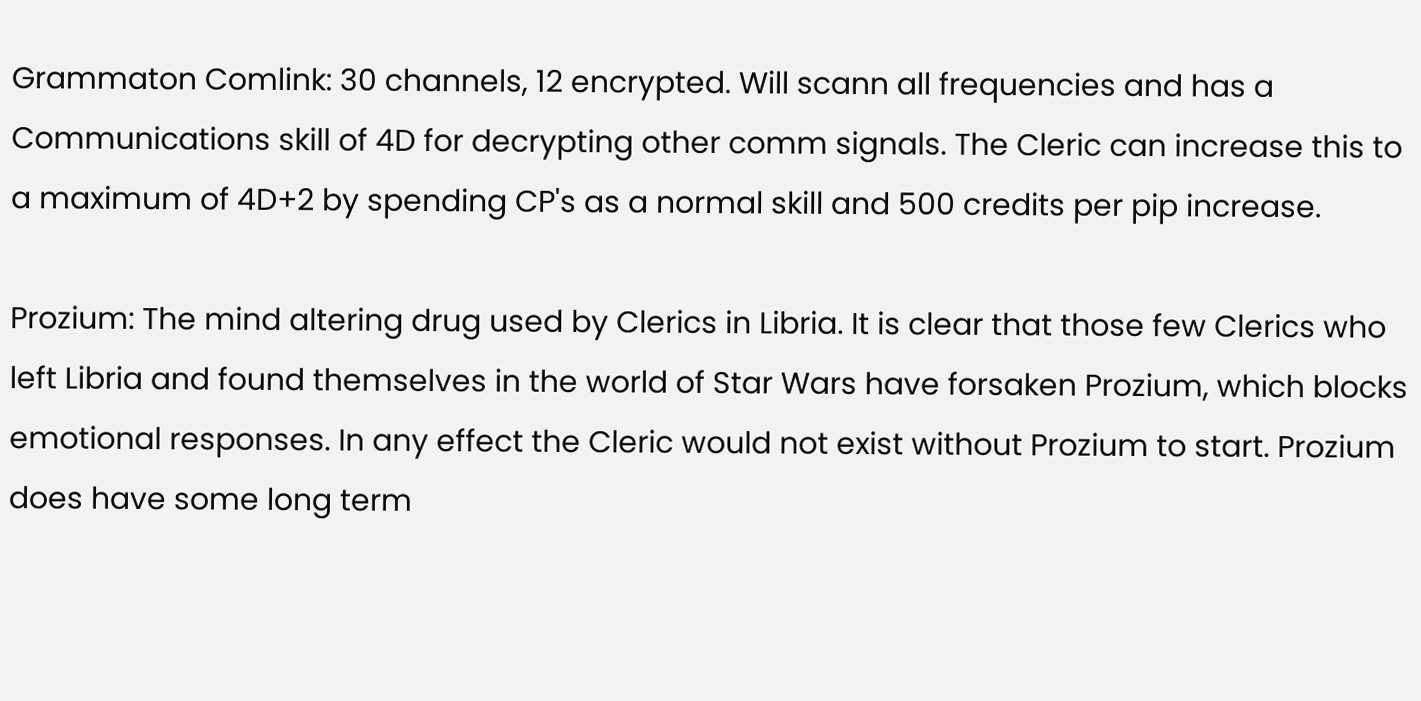Grammaton Comlink: 30 channels, 12 encrypted. Will scann all frequencies and has a Communications skill of 4D for decrypting other comm signals. The Cleric can increase this to a maximum of 4D+2 by spending CP's as a normal skill and 500 credits per pip increase.

Prozium: The mind altering drug used by Clerics in Libria. It is clear that those few Clerics who left Libria and found themselves in the world of Star Wars have forsaken Prozium, which blocks emotional responses. In any effect the Cleric would not exist without Prozium to start. Prozium does have some long term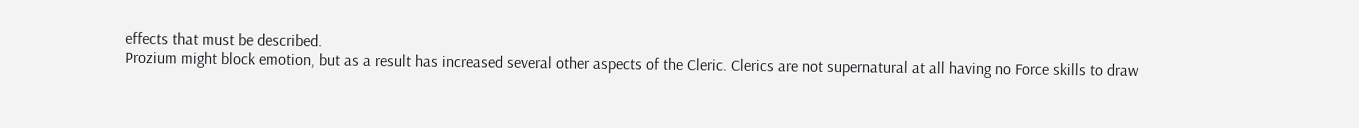effects that must be described.
Prozium might block emotion, but as a result has increased several other aspects of the Cleric. Clerics are not supernatural at all having no Force skills to draw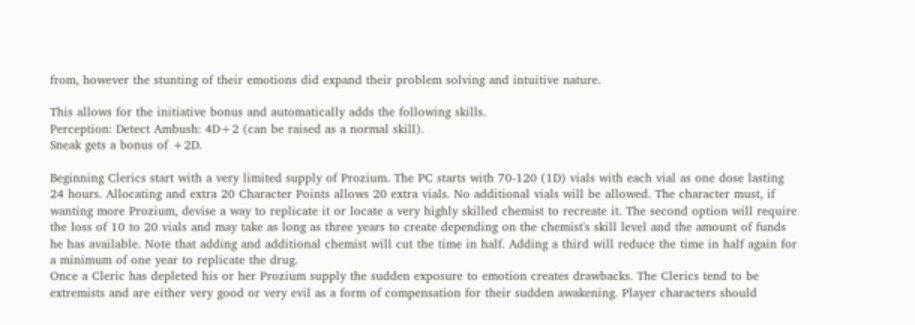from, however the stunting of their emotions did expand their problem solving and intuitive nature.

This allows for the initiative bonus and automatically adds the following skills.
Perception: Detect Ambush: 4D+2 (can be raised as a normal skill).
Sneak gets a bonus of +2D.

Beginning Clerics start with a very limited supply of Prozium. The PC starts with 70-120 (1D) vials with each vial as one dose lasting 24 hours. Allocating and extra 20 Character Points allows 20 extra vials. No additional vials will be allowed. The character must, if wanting more Prozium, devise a way to replicate it or locate a very highly skilled chemist to recreate it. The second option will require the loss of 10 to 20 vials and may take as long as three years to create depending on the chemist's skill level and the amount of funds he has available. Note that adding and additional chemist will cut the time in half. Adding a third will reduce the time in half again for a minimum of one year to replicate the drug.
Once a Cleric has depleted his or her Prozium supply the sudden exposure to emotion creates drawbacks. The Clerics tend to be extremists and are either very good or very evil as a form of compensation for their sudden awakening. Player characters should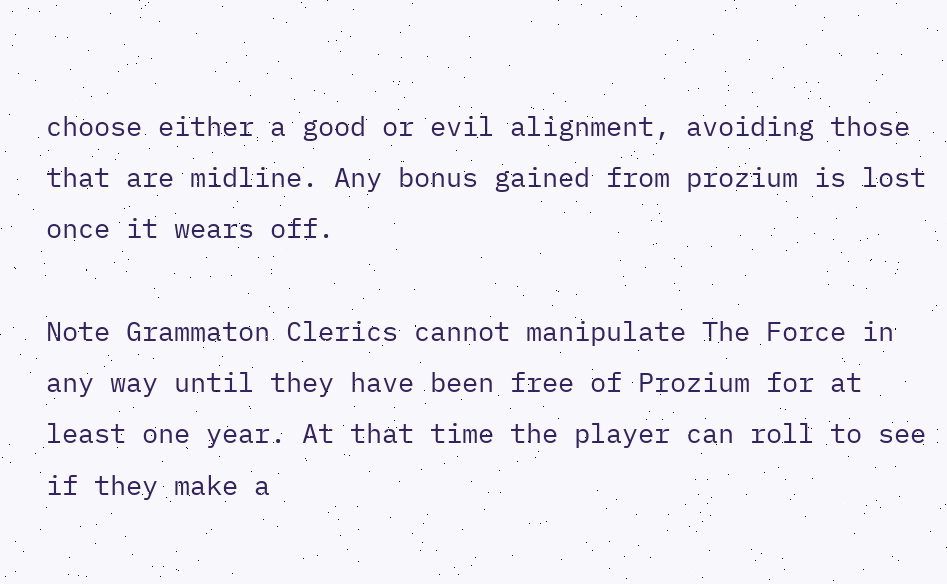choose either a good or evil alignment, avoiding those that are midline. Any bonus gained from prozium is lost once it wears off.

Note Grammaton Clerics cannot manipulate The Force in any way until they have been free of Prozium for at least one year. At that time the player can roll to see if they make a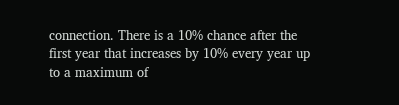connection. There is a 10% chance after the first year that increases by 10% every year up to a maximum of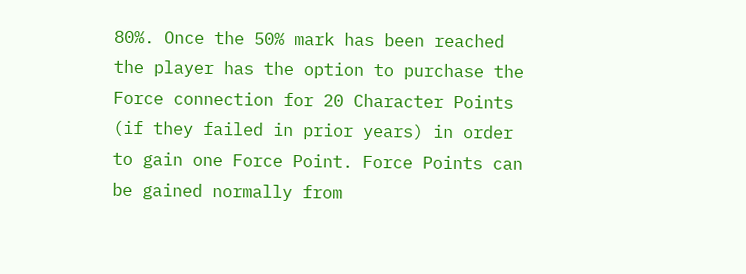80%. Once the 50% mark has been reached the player has the option to purchase the Force connection for 20 Character Points (if they failed in prior years) in order to gain one Force Point. Force Points can be gained normally from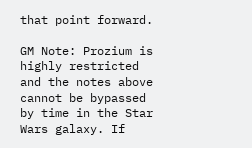that point forward.

GM Note: Prozium is highly restricted and the notes above cannot be bypassed by time in the Star Wars galaxy. If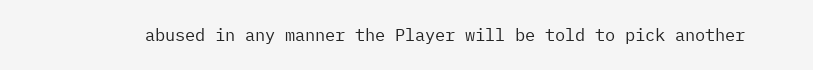abused in any manner the Player will be told to pick another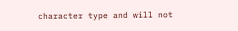character type and will not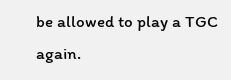be allowed to play a TGC again.